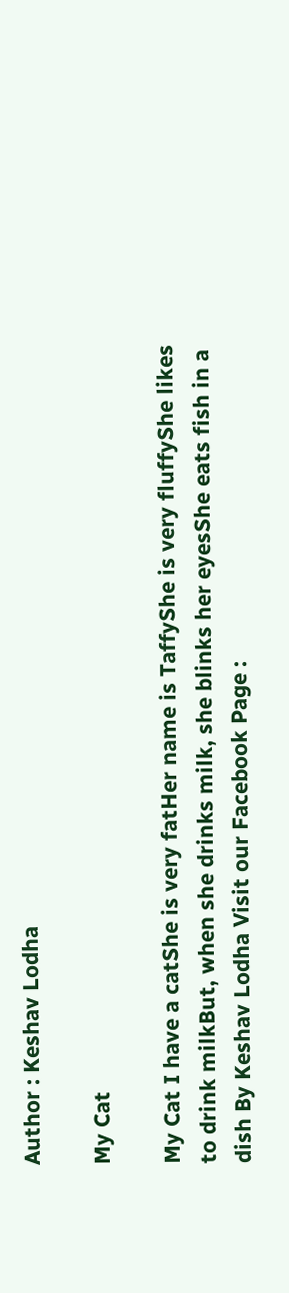Author : Keshav Lodha

My Cat

My Cat I have a catShe is very fatHer name is TaffyShe is very fluffyShe likes to drink milkBut, when she drinks milk, she blinks her eyesShe eats fish in a dish By Keshav Lodha Visit our Facebook Page :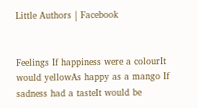Little Authors | Facebook


Feelings If happiness were a colourIt would yellowAs happy as a mango If sadness had a tasteIt would be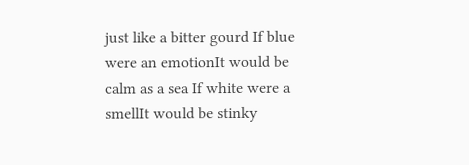just like a bitter gourd If blue were an emotionIt would be calm as a sea If white were a smellIt would be stinky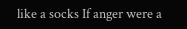like a socks If anger were a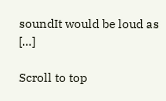soundIt would be loud as […]

Scroll to top